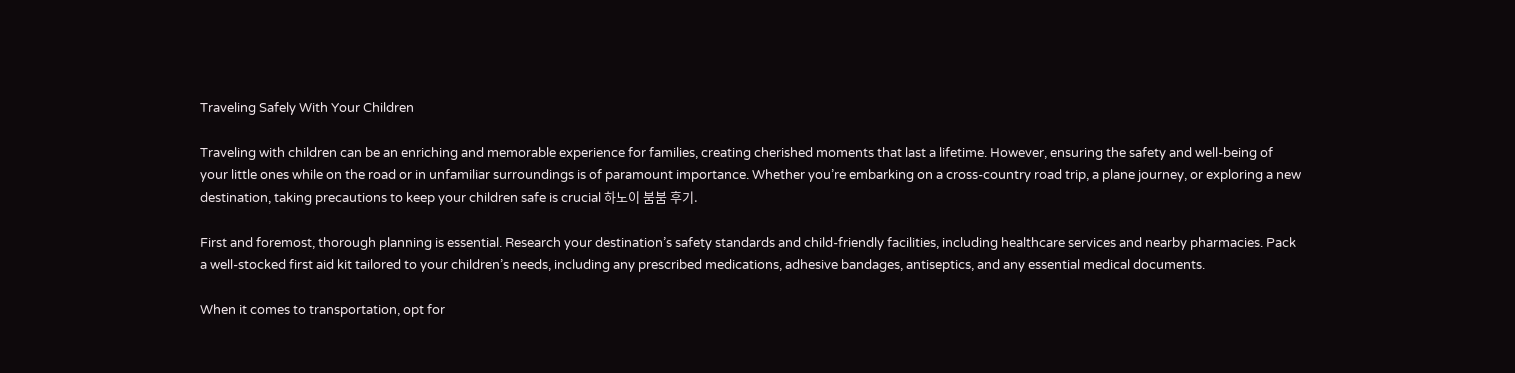Traveling Safely With Your Children

Traveling with children can be an enriching and memorable experience for families, creating cherished moments that last a lifetime. However, ensuring the safety and well-being of your little ones while on the road or in unfamiliar surroundings is of paramount importance. Whether you’re embarking on a cross-country road trip, a plane journey, or exploring a new destination, taking precautions to keep your children safe is crucial 하노이 붐붐 후기.

First and foremost, thorough planning is essential. Research your destination’s safety standards and child-friendly facilities, including healthcare services and nearby pharmacies. Pack a well-stocked first aid kit tailored to your children’s needs, including any prescribed medications, adhesive bandages, antiseptics, and any essential medical documents.

When it comes to transportation, opt for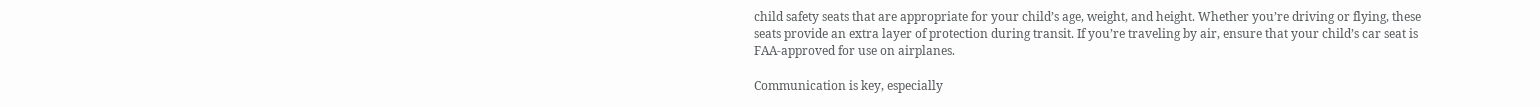child safety seats that are appropriate for your child’s age, weight, and height. Whether you’re driving or flying, these seats provide an extra layer of protection during transit. If you’re traveling by air, ensure that your child’s car seat is FAA-approved for use on airplanes.

Communication is key, especially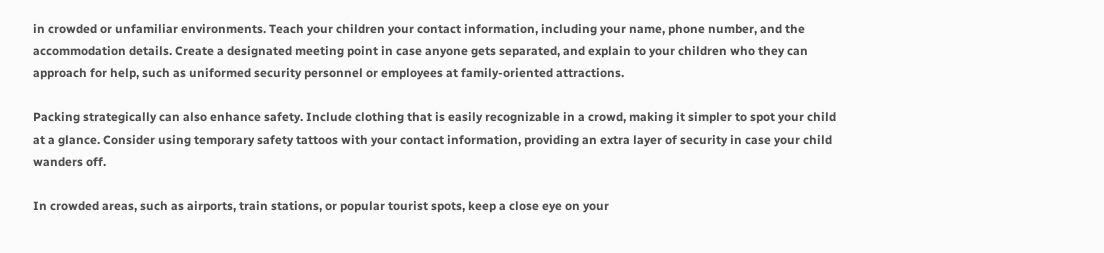in crowded or unfamiliar environments. Teach your children your contact information, including your name, phone number, and the accommodation details. Create a designated meeting point in case anyone gets separated, and explain to your children who they can approach for help, such as uniformed security personnel or employees at family-oriented attractions.

Packing strategically can also enhance safety. Include clothing that is easily recognizable in a crowd, making it simpler to spot your child at a glance. Consider using temporary safety tattoos with your contact information, providing an extra layer of security in case your child wanders off.

In crowded areas, such as airports, train stations, or popular tourist spots, keep a close eye on your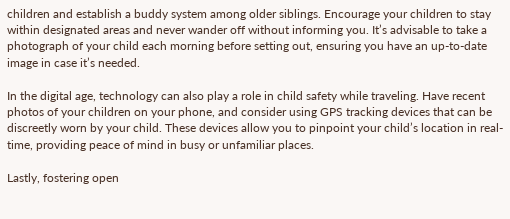children and establish a buddy system among older siblings. Encourage your children to stay within designated areas and never wander off without informing you. It’s advisable to take a photograph of your child each morning before setting out, ensuring you have an up-to-date image in case it’s needed.

In the digital age, technology can also play a role in child safety while traveling. Have recent photos of your children on your phone, and consider using GPS tracking devices that can be discreetly worn by your child. These devices allow you to pinpoint your child’s location in real-time, providing peace of mind in busy or unfamiliar places.

Lastly, fostering open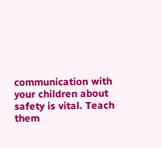communication with your children about safety is vital. Teach them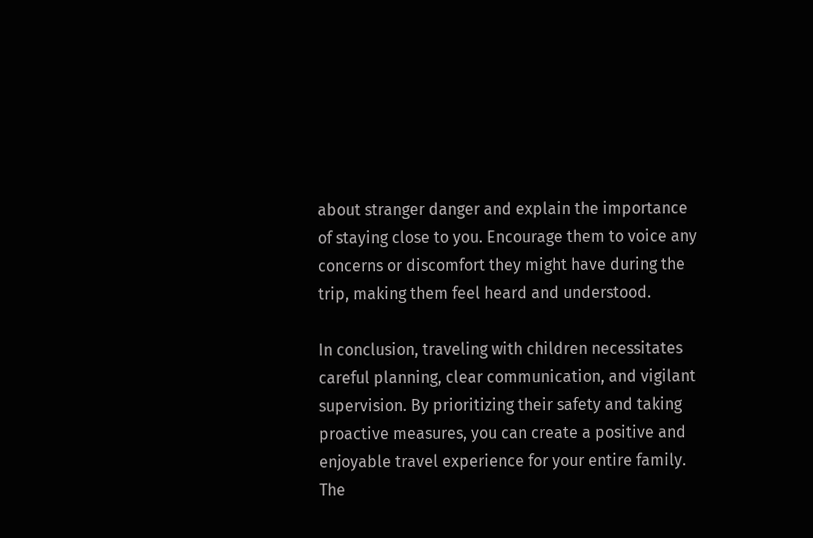about stranger danger and explain the importance of staying close to you. Encourage them to voice any concerns or discomfort they might have during the trip, making them feel heard and understood.

In conclusion, traveling with children necessitates careful planning, clear communication, and vigilant supervision. By prioritizing their safety and taking proactive measures, you can create a positive and enjoyable travel experience for your entire family. The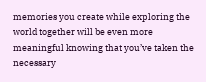memories you create while exploring the world together will be even more meaningful knowing that you’ve taken the necessary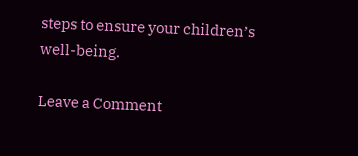steps to ensure your children’s well-being.

Leave a Comment